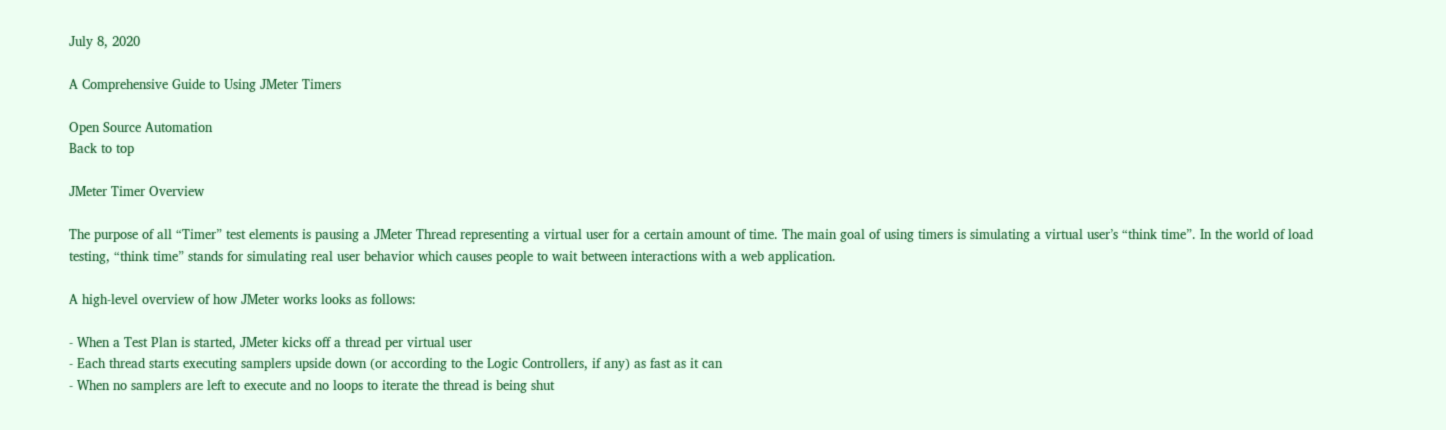July 8, 2020

A Comprehensive Guide to Using JMeter Timers

Open Source Automation
Back to top

JMeter Timer Overview

The purpose of all “Timer” test elements is pausing a JMeter Thread representing a virtual user for a certain amount of time. The main goal of using timers is simulating a virtual user’s “think time”. In the world of load testing, “think time” stands for simulating real user behavior which causes people to wait between interactions with a web application.

A high-level overview of how JMeter works looks as follows:

- When a Test Plan is started, JMeter kicks off a thread per virtual user
- Each thread starts executing samplers upside down (or according to the Logic Controllers, if any) as fast as it can
- When no samplers are left to execute and no loops to iterate the thread is being shut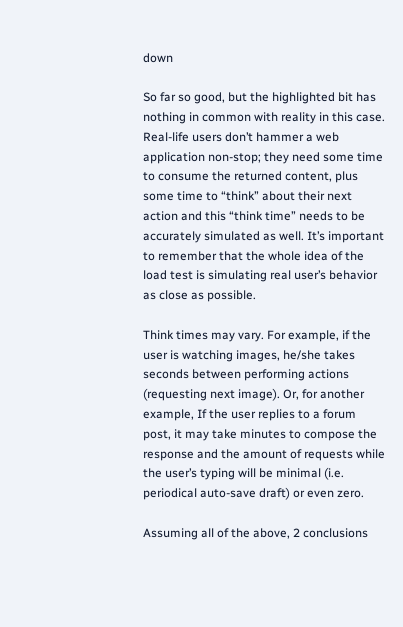down

So far so good, but the highlighted bit has nothing in common with reality in this case. Real-life users don’t hammer a web application non-stop; they need some time to consume the returned content, plus some time to “think” about their next action and this “think time” needs to be accurately simulated as well. It’s important to remember that the whole idea of the load test is simulating real user’s behavior as close as possible.

Think times may vary. For example, if the user is watching images, he/she takes seconds between performing actions (requesting next image). Or, for another example, If the user replies to a forum post, it may take minutes to compose the response and the amount of requests while the user’s typing will be minimal (i.e. periodical auto-save draft) or even zero.

Assuming all of the above, 2 conclusions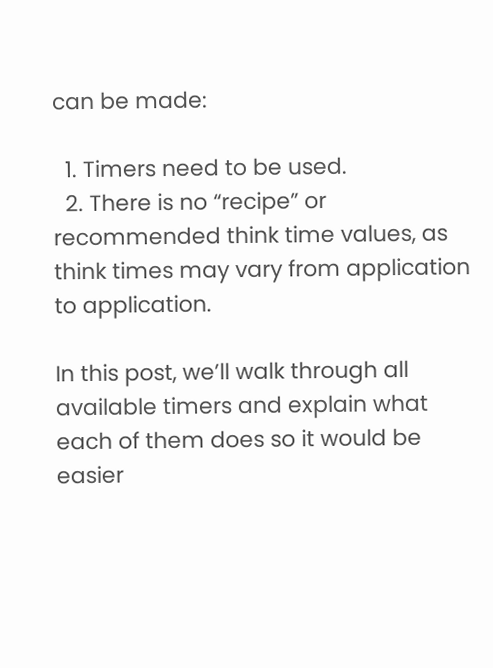can be made:

  1. Timers need to be used.
  2. There is no “recipe” or recommended think time values, as think times may vary from application to application.

In this post, we’ll walk through all available timers and explain what each of them does so it would be easier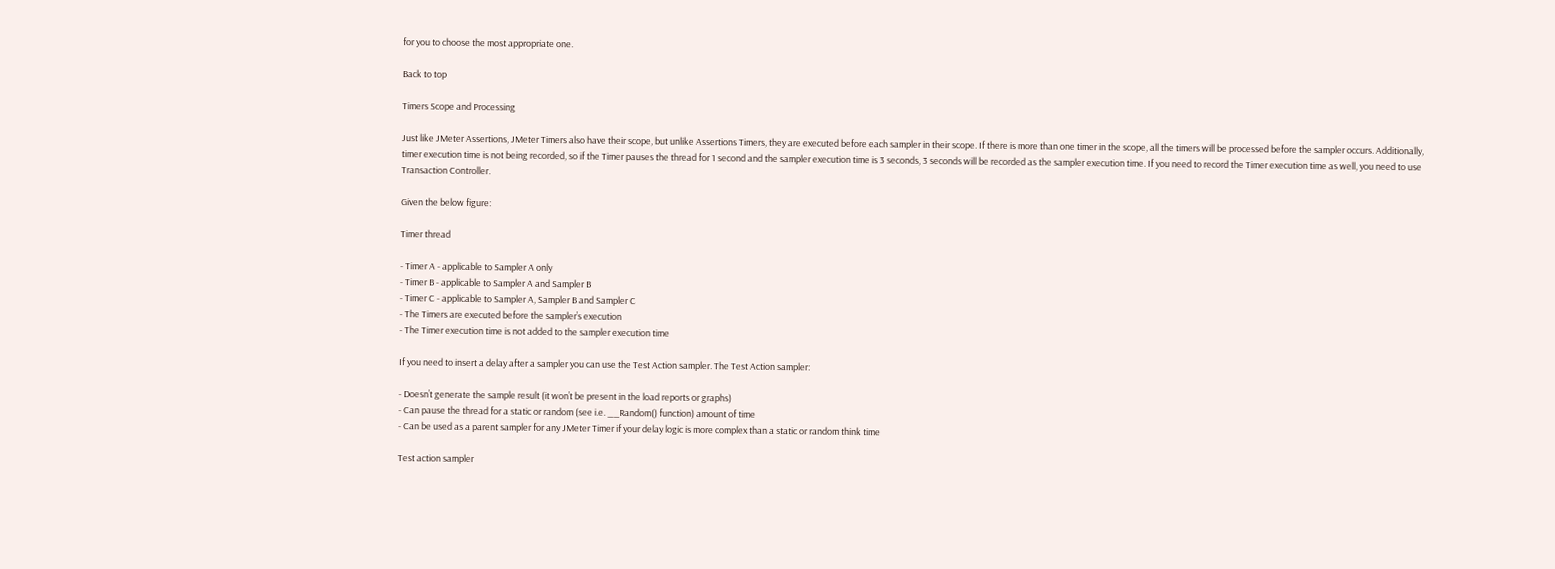for you to choose the most appropriate one.

Back to top

Timers Scope and Processing

Just like JMeter Assertions, JMeter Timers also have their scope, but unlike Assertions Timers, they are executed before each sampler in their scope. If there is more than one timer in the scope, all the timers will be processed before the sampler occurs. Additionally, timer execution time is not being recorded, so if the Timer pauses the thread for 1 second and the sampler execution time is 3 seconds, 3 seconds will be recorded as the sampler execution time. If you need to record the Timer execution time as well, you need to use Transaction Controller.

Given the below figure:

Timer thread

- Timer A - applicable to Sampler A only
- Timer B - applicable to Sampler A and Sampler B
- Timer C - applicable to Sampler A, Sampler B and Sampler C
- The Timers are executed before the sampler’s execution
- The Timer execution time is not added to the sampler execution time

If you need to insert a delay after a sampler you can use the Test Action sampler. The Test Action sampler:

- Doesn’t generate the sample result (it won’t be present in the load reports or graphs)
- Can pause the thread for a static or random (see i.e. __Random() function) amount of time
- Can be used as a parent sampler for any JMeter Timer if your delay logic is more complex than a static or random think time

Test action sampler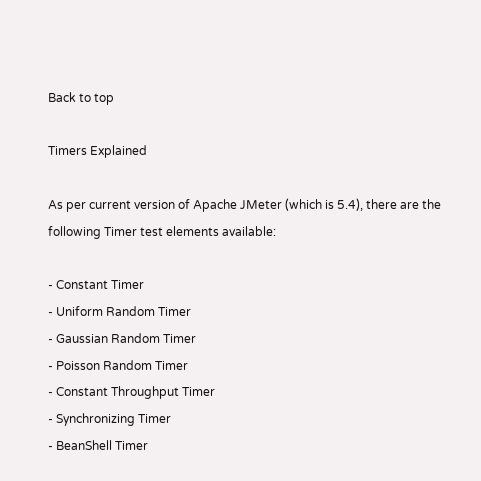Back to top

Timers Explained

As per current version of Apache JMeter (which is 5.4), there are the following Timer test elements available:

- Constant Timer
- Uniform Random Timer
- Gaussian Random Timer
- Poisson Random Timer
- Constant Throughput Timer
- Synchronizing Timer
- BeanShell Timer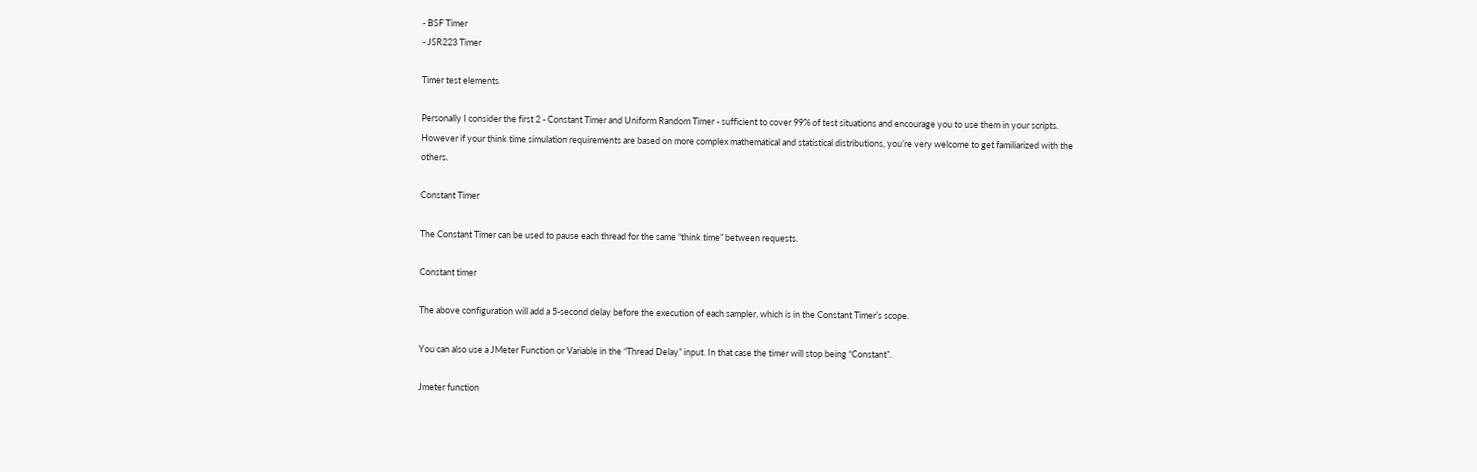- BSF Timer
- JSR223 Timer

Timer test elements

Personally I consider the first 2 - Constant Timer and Uniform Random Timer - sufficient to cover 99% of test situations and encourage you to use them in your scripts. However if your think time simulation requirements are based on more complex mathematical and statistical distributions, you’re very welcome to get familiarized with the others.

Constant Timer

The Constant Timer can be used to pause each thread for the same “think time” between requests.

Constant timer

The above configuration will add a 5-second delay before the execution of each sampler, which is in the Constant Timer’s scope.

You can also use a JMeter Function or Variable in the “Thread Delay” input. In that case the timer will stop being “Constant”.

Jmeter function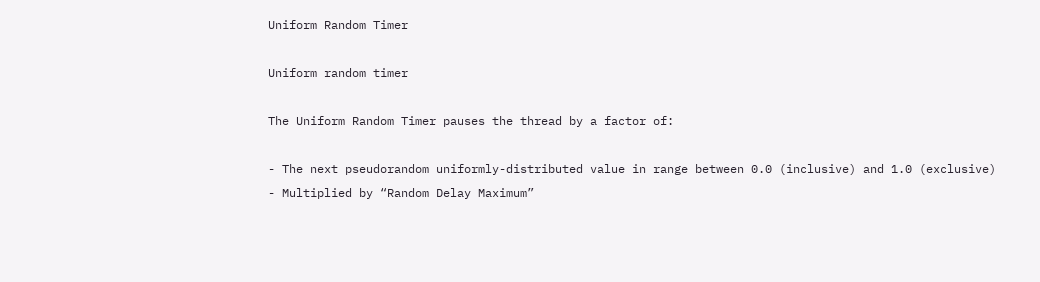Uniform Random Timer

Uniform random timer

The Uniform Random Timer pauses the thread by a factor of:

- The next pseudorandom uniformly-distributed value in range between 0.0 (inclusive) and 1.0 (exclusive)
- Multiplied by “Random Delay Maximum”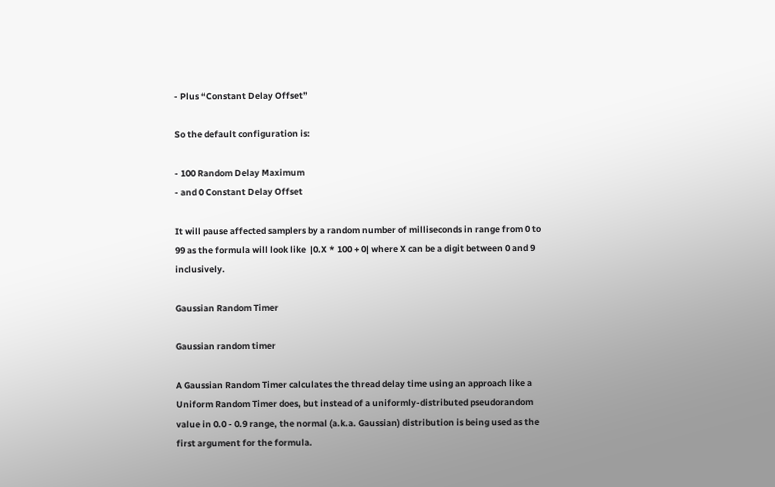- Plus “Constant Delay Offset”

So the default configuration is:

- 100 Random Delay Maximum
- and 0 Constant Delay Offset

It will pause affected samplers by a random number of milliseconds in range from 0 to 99 as the formula will look like  |0.X * 100 + 0| where X can be a digit between 0 and 9 inclusively.

Gaussian Random Timer

Gaussian random timer

A Gaussian Random Timer calculates the thread delay time using an approach like a Uniform Random Timer does, but instead of a uniformly-distributed pseudorandom value in 0.0 - 0.9 range, the normal (a.k.a. Gaussian) distribution is being used as the first argument for the formula.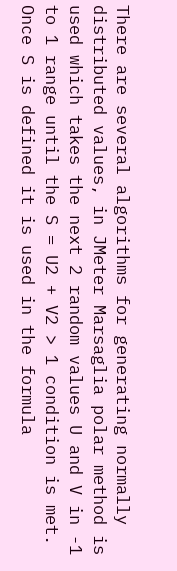There are several algorithms for generating normally distributed values, in JMeter Marsaglia polar method is used which takes the next 2 random values U and V in -1 to 1 range until the S = U2 + V2 > 1 condition is met. Once S is defined it is used in the formula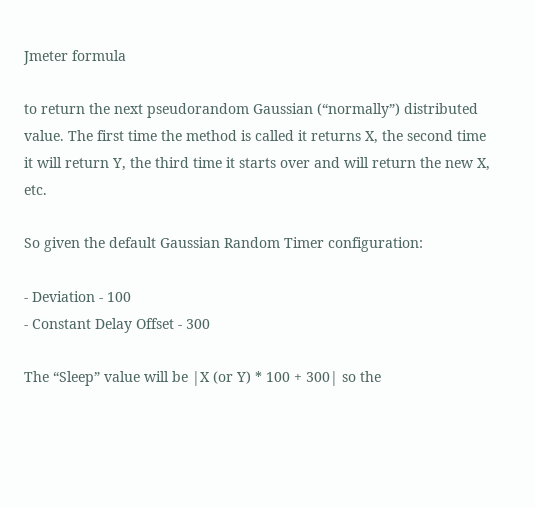Jmeter formula

to return the next pseudorandom Gaussian (“normally”) distributed value. The first time the method is called it returns X, the second time it will return Y, the third time it starts over and will return the new X, etc.

So given the default Gaussian Random Timer configuration:

- Deviation - 100
- Constant Delay Offset - 300

The “Sleep” value will be |X (or Y) * 100 + 300| so the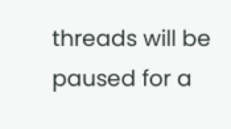threads will be paused for a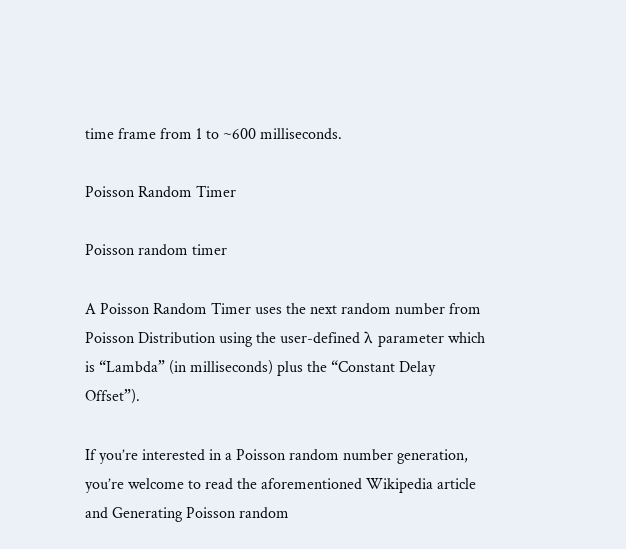time frame from 1 to ~600 milliseconds.

Poisson Random Timer

Poisson random timer

A Poisson Random Timer uses the next random number from Poisson Distribution using the user-defined λ parameter which is “Lambda” (in milliseconds) plus the “Constant Delay Offset”).

If you’re interested in a Poisson random number generation, you’re welcome to read the aforementioned Wikipedia article and Generating Poisson random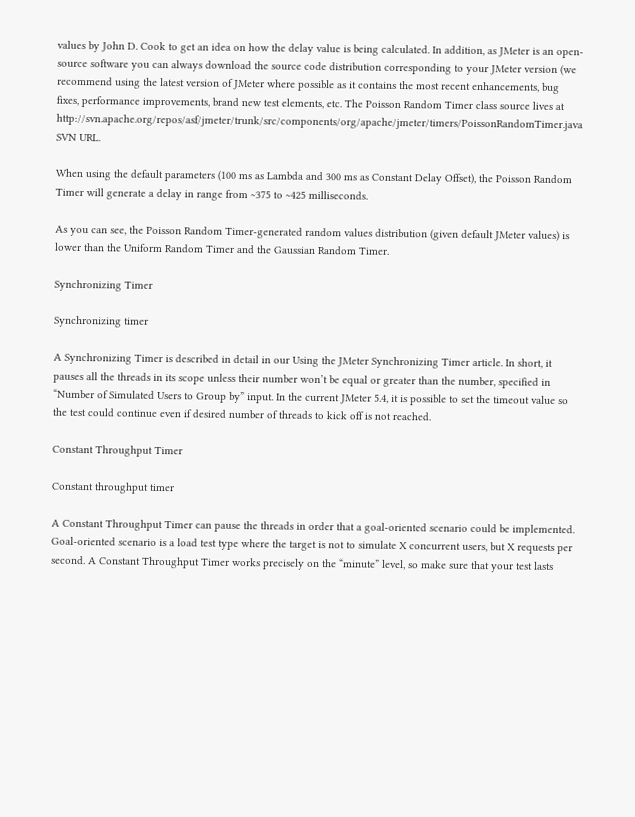values by John D. Cook to get an idea on how the delay value is being calculated. In addition, as JMeter is an open-source software you can always download the source code distribution corresponding to your JMeter version (we recommend using the latest version of JMeter where possible as it contains the most recent enhancements, bug fixes, performance improvements, brand new test elements, etc. The Poisson Random Timer class source lives at http://svn.apache.org/repos/asf/jmeter/trunk/src/components/org/apache/jmeter/timers/PoissonRandomTimer.java SVN URL.

When using the default parameters (100 ms as Lambda and 300 ms as Constant Delay Offset), the Poisson Random Timer will generate a delay in range from ~375 to ~425 milliseconds.

As you can see, the Poisson Random Timer-generated random values distribution (given default JMeter values) is lower than the Uniform Random Timer and the Gaussian Random Timer.

Synchronizing Timer

Synchronizing timer

A Synchronizing Timer is described in detail in our Using the JMeter Synchronizing Timer article. In short, it pauses all the threads in its scope unless their number won’t be equal or greater than the number, specified in “Number of Simulated Users to Group by” input. In the current JMeter 5.4, it is possible to set the timeout value so the test could continue even if desired number of threads to kick off is not reached.

Constant Throughput Timer

Constant throughput timer

A Constant Throughput Timer can pause the threads in order that a goal-oriented scenario could be implemented. Goal-oriented scenario is a load test type where the target is not to simulate X concurrent users, but X requests per second. A Constant Throughput Timer works precisely on the “minute” level, so make sure that your test lasts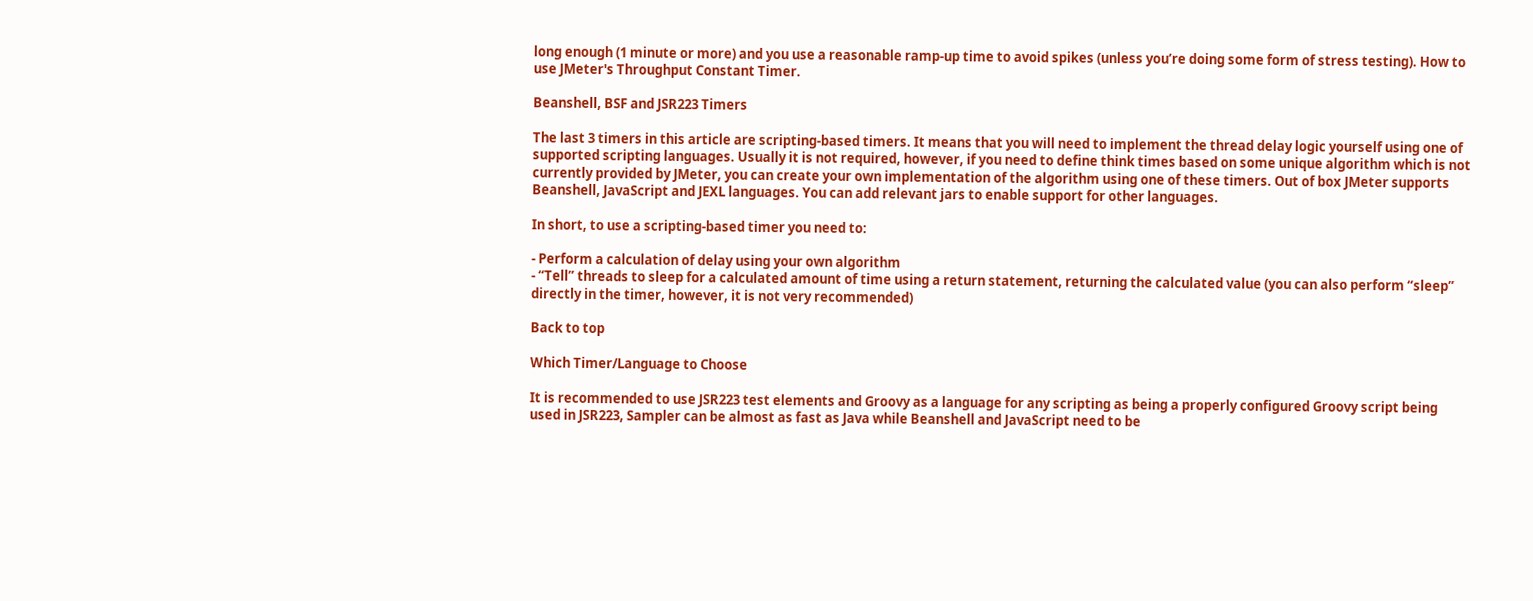long enough (1 minute or more) and you use a reasonable ramp-up time to avoid spikes (unless you’re doing some form of stress testing). How to use JMeter's Throughput Constant Timer.

Beanshell, BSF and JSR223 Timers

The last 3 timers in this article are scripting-based timers. It means that you will need to implement the thread delay logic yourself using one of supported scripting languages. Usually it is not required, however, if you need to define think times based on some unique algorithm which is not currently provided by JMeter, you can create your own implementation of the algorithm using one of these timers. Out of box JMeter supports Beanshell, JavaScript and JEXL languages. You can add relevant jars to enable support for other languages.

In short, to use a scripting-based timer you need to:

- Perform a calculation of delay using your own algorithm
- “Tell” threads to sleep for a calculated amount of time using a return statement, returning the calculated value (you can also perform “sleep” directly in the timer, however, it is not very recommended)

Back to top

Which Timer/Language to Choose

It is recommended to use JSR223 test elements and Groovy as a language for any scripting as being a properly configured Groovy script being used in JSR223, Sampler can be almost as fast as Java while Beanshell and JavaScript need to be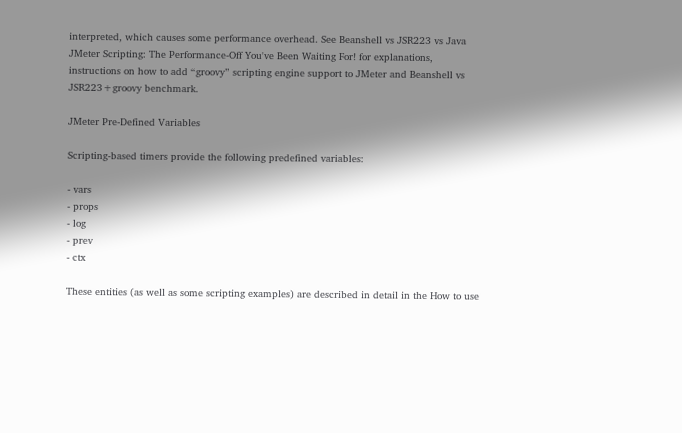interpreted, which causes some performance overhead. See Beanshell vs JSR223 vs Java JMeter Scripting: The Performance-Off You've Been Waiting For! for explanations, instructions on how to add “groovy” scripting engine support to JMeter and Beanshell vs JSR223+groovy benchmark.

JMeter Pre-Defined Variables

Scripting-based timers provide the following predefined variables:

- vars
- props
- log
- prev
- ctx

These entities (as well as some scripting examples) are described in detail in the How to use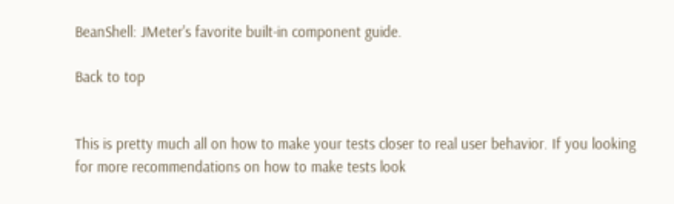BeanShell: JMeter's favorite built-in component guide.

Back to top


This is pretty much all on how to make your tests closer to real user behavior. If you looking for more recommendations on how to make tests look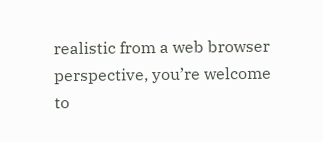realistic from a web browser perspective, you’re welcome to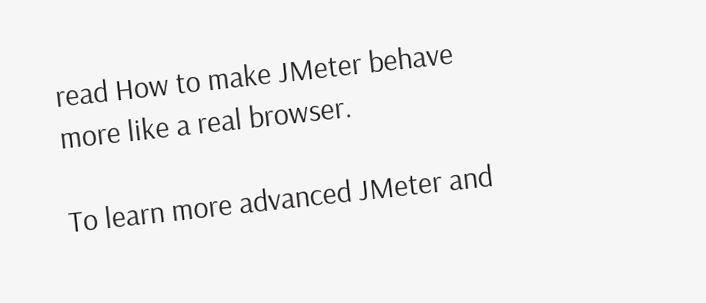read How to make JMeter behave more like a real browser.

To learn more advanced JMeter and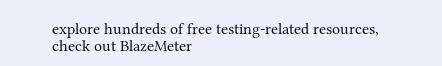explore hundreds of free testing-related resources, check out BlazeMeter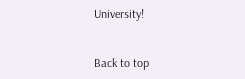University!


Back to top